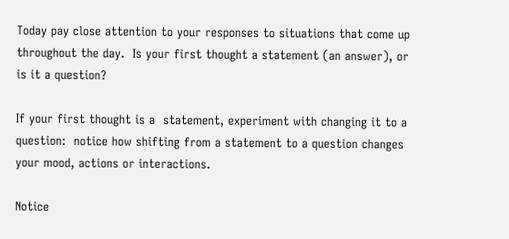Today pay close attention to your responses to situations that come up throughout the day.  Is your first thought a statement (an answer), or is it a question?

If your first thought is a  statement, experiment with changing it to a question:  notice how shifting from a statement to a question changes your mood, actions or interactions.

Notice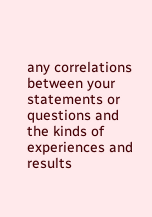any correlations between your statements or questions and the kinds of experiences and results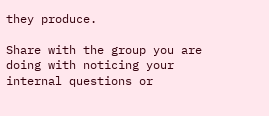they produce.

Share with the group you are doing with noticing your internal questions or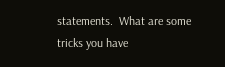statements.  What are some tricks you have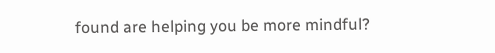found are helping you be more mindful?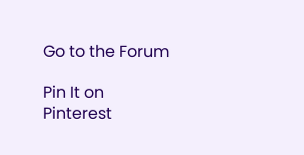Go to the Forum

Pin It on Pinterest